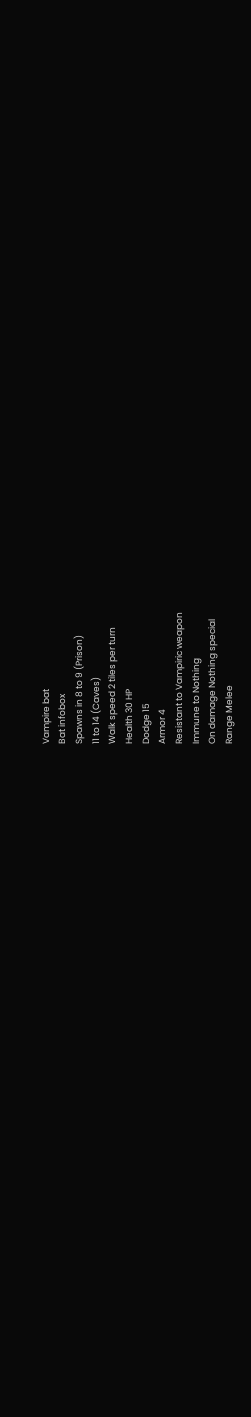Vampire bat
Bat infobox
Spawns in 8 to 9 (Prison)
11 to 14 (Caves)
Walk speed 2 tiles per turn
Health 30 HP
Dodge 15
Armor 4
Resistant to Vampiric weapon
Immune to Nothing
On damage Nothing special
Range Melee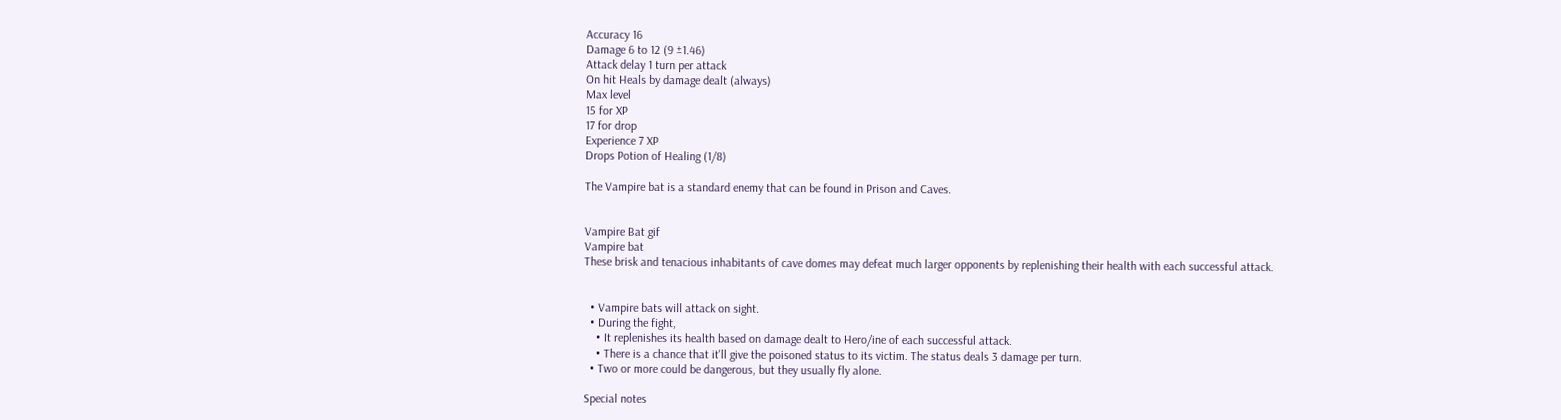Accuracy 16
Damage 6 to 12 (9 ±1.46)
Attack delay 1 turn per attack
On hit Heals by damage dealt (always)
Max level
15 for XP
17 for drop
Experience 7 XP
Drops Potion of Healing (1/8)

The Vampire bat is a standard enemy that can be found in Prison and Caves.


Vampire Bat gif
Vampire bat
These brisk and tenacious inhabitants of cave domes may defeat much larger opponents by replenishing their health with each successful attack.


  • Vampire bats will attack on sight.
  • During the fight,
    • It replenishes its health based on damage dealt to Hero/ine of each successful attack.
    • There is a chance that it'll give the poisoned status to its victim. The status deals 3 damage per turn.
  • Two or more could be dangerous, but they usually fly alone.

Special notes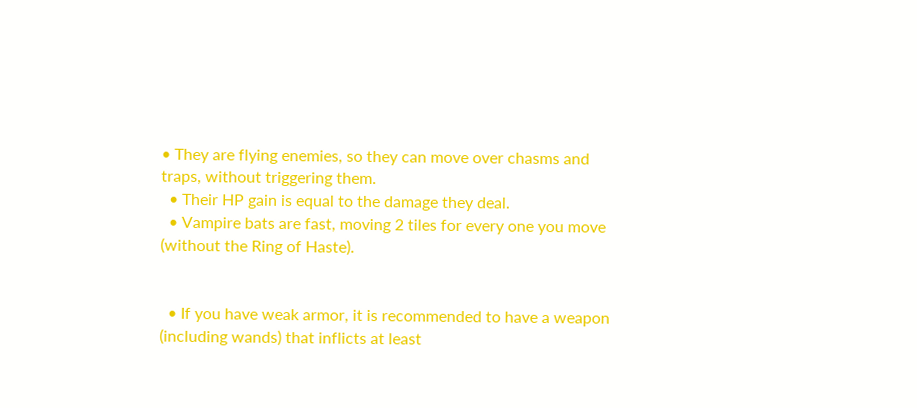• They are flying enemies, so they can move over chasms and traps, without triggering them.
  • Their HP gain is equal to the damage they deal.
  • Vampire bats are fast, moving 2 tiles for every one you move (without the Ring of Haste).


  • If you have weak armor, it is recommended to have a weapon (including wands) that inflicts at least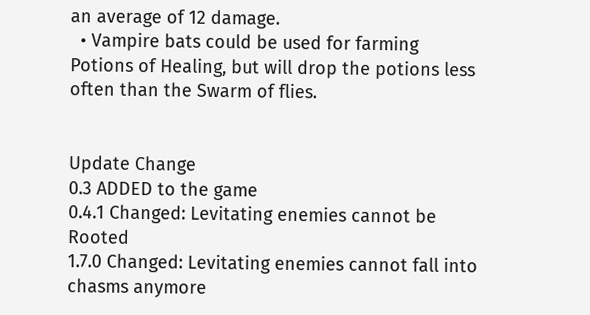an average of 12 damage.
  • Vampire bats could be used for farming Potions of Healing, but will drop the potions less often than the Swarm of flies.


Update Change
0.3 ADDED to the game
0.4.1 Changed: Levitating enemies cannot be Rooted
1.7.0 Changed: Levitating enemies cannot fall into chasms anymore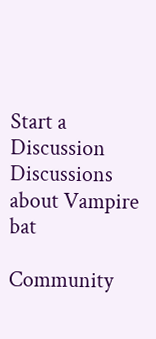Start a Discussion Discussions about Vampire bat

Community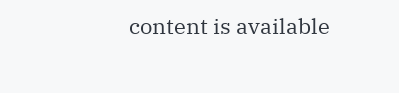content is available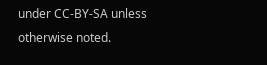under CC-BY-SA unless otherwise noted.